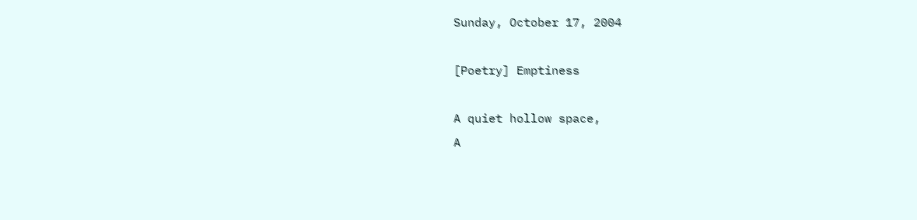Sunday, October 17, 2004

[Poetry] Emptiness

A quiet hollow space,
A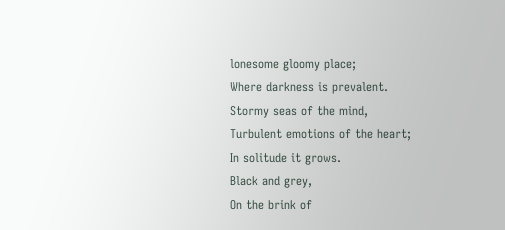lonesome gloomy place;
Where darkness is prevalent.
Stormy seas of the mind,
Turbulent emotions of the heart;
In solitude it grows.
Black and grey,
On the brink of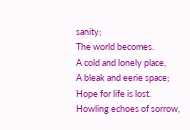sanity;
The world becomes.
A cold and lonely place,
A bleak and eerie space;
Hope for life is lost.
Howling echoes of sorrow,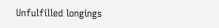Unfulfilled longings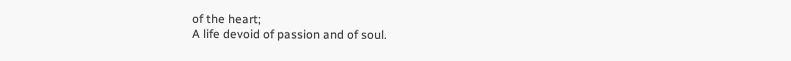of the heart;
A life devoid of passion and of soul.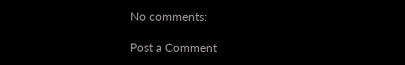No comments:

Post a Comment